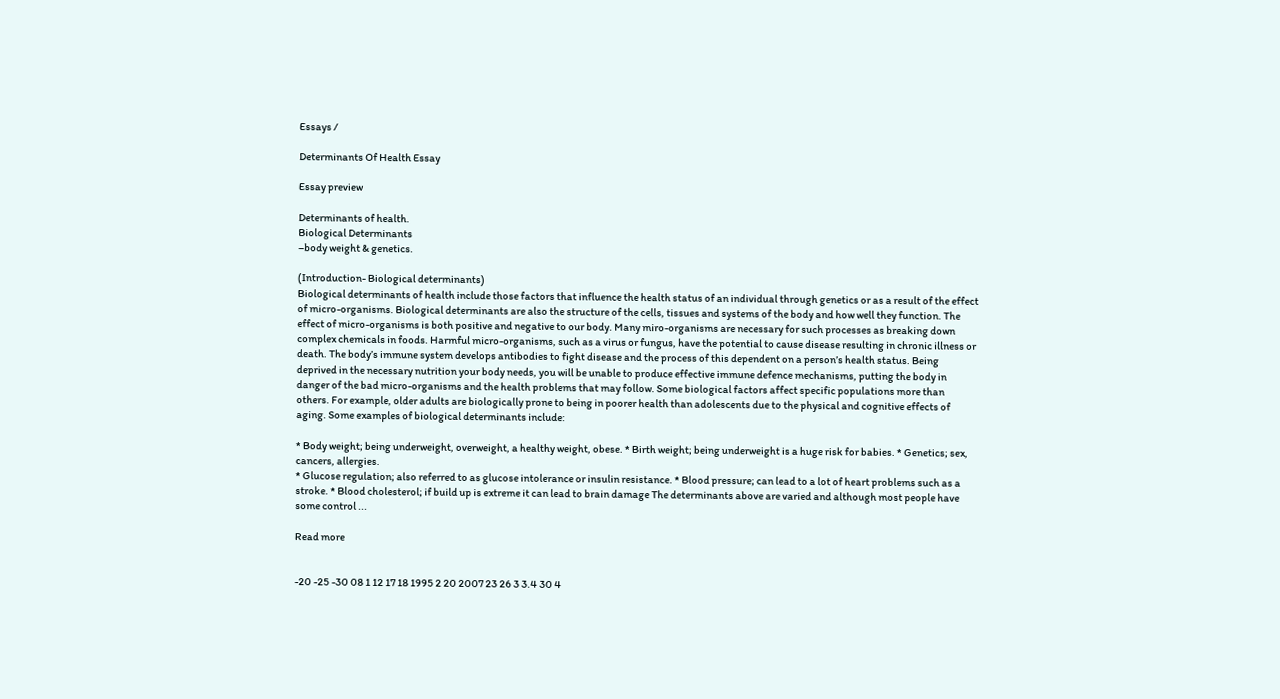Essays /

Determinants Of Health Essay

Essay preview

Determinants of health.
Biological Determinants
–body weight & genetics.

(Introduction- Biological determinants)
Biological determinants of health include those factors that influence the health status of an individual through genetics or as a result of the effect of micro-organisms. Biological determinants are also the structure of the cells, tissues and systems of the body and how well they function. The effect of micro-organisms is both positive and negative to our body. Many miro-organisms are necessary for such processes as breaking down complex chemicals in foods. Harmful micro-organisms, such as a virus or fungus, have the potential to cause disease resulting in chronic illness or death. The body’s immune system develops antibodies to fight disease and the process of this dependent on a person’s health status. Being deprived in the necessary nutrition your body needs, you will be unable to produce effective immune defence mechanisms, putting the body in danger of the bad micro-organisms and the health problems that may follow. Some biological factors affect specific populations more than others. For example, older adults are biologically prone to being in poorer health than adolescents due to the physical and cognitive effects of aging. Some examples of biological determinants include:

* Body weight; being underweight, overweight, a healthy weight, obese. * Birth weight; being underweight is a huge risk for babies. * Genetics; sex, cancers, allergies.
* Glucose regulation; also referred to as glucose intolerance or insulin resistance. * Blood pressure; can lead to a lot of heart problems such as a stroke. * Blood cholesterol; if build up is extreme it can lead to brain damage The determinants above are varied and although most people have some control ...

Read more


-20 -25 -30 08 1 12 17 18 1995 2 20 2007 23 26 3 3.4 30 4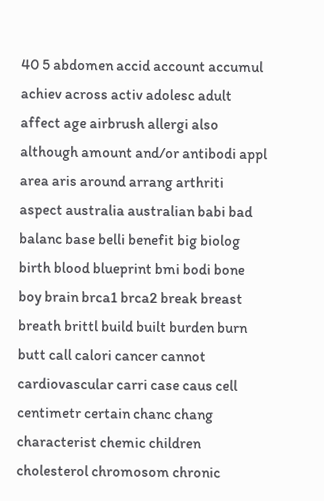40 5 abdomen accid account accumul achiev across activ adolesc adult affect age airbrush allergi also although amount and/or antibodi appl area aris around arrang arthriti aspect australia australian babi bad balanc base belli benefit big biolog birth blood blueprint bmi bodi bone boy brain brca1 brca2 break breast breath brittl build built burden burn butt call calori cancer cannot cardiovascular carri case caus cell centimetr certain chanc chang characterist chemic children cholesterol chromosom chronic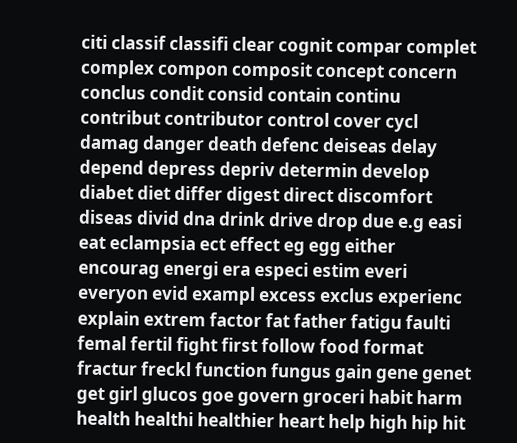citi classif classifi clear cognit compar complet complex compon composit concept concern conclus condit consid contain continu contribut contributor control cover cycl damag danger death defenc deiseas delay depend depress depriv determin develop diabet diet differ digest direct discomfort diseas divid dna drink drive drop due e.g easi eat eclampsia ect effect eg egg either encourag energi era especi estim everi everyon evid exampl excess exclus experienc explain extrem factor fat father fatigu faulti femal fertil fight first follow food format fractur freckl function fungus gain gene genet get girl glucos goe govern groceri habit harm health healthi healthier heart help high hip hit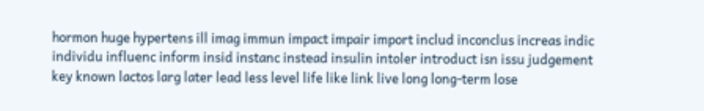hormon huge hypertens ill imag immun impact impair import includ inconclus increas indic individu influenc inform insid instanc instead insulin intoler introduct isn issu judgement key known lactos larg later lead less level life like link live long long-term lose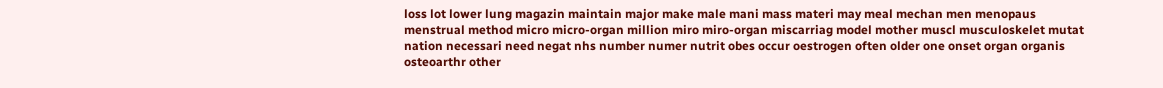loss lot lower lung magazin maintain major make male mani mass materi may meal mechan men menopaus menstrual method micro micro-organ million miro miro-organ miscarriag model mother muscl musculoskelet mutat nation necessari need negat nhs number numer nutrit obes occur oestrogen often older one onset organ organis osteoarthr other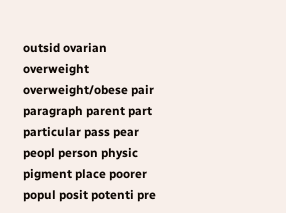outsid ovarian overweight overweight/obese pair paragraph parent part particular pass pear peopl person physic pigment place poorer popul posit potenti pre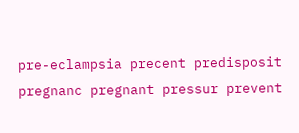pre-eclampsia precent predisposit pregnanc pregnant pressur prevent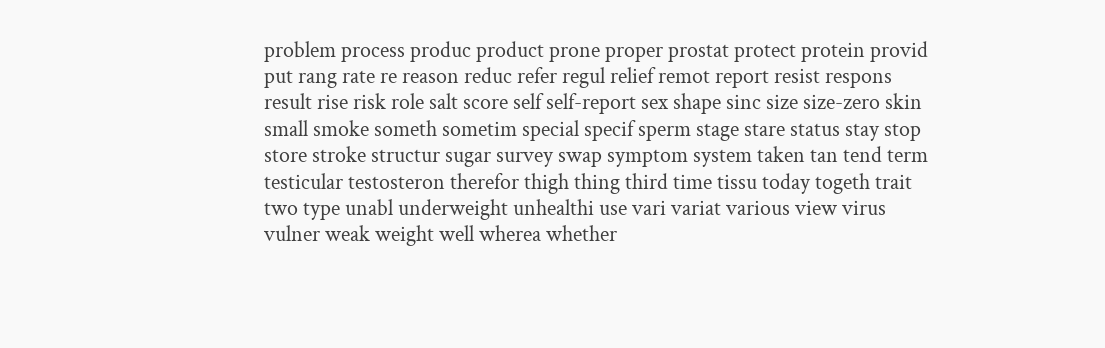problem process produc product prone proper prostat protect protein provid put rang rate re reason reduc refer regul relief remot report resist respons result rise risk role salt score self self-report sex shape sinc size size-zero skin small smoke someth sometim special specif sperm stage stare status stay stop store stroke structur sugar survey swap symptom system taken tan tend term testicular testosteron therefor thigh thing third time tissu today togeth trait two type unabl underweight unhealthi use vari variat various view virus vulner weak weight well wherea whether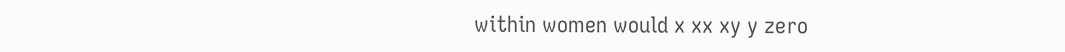within women would x xx xy y zero